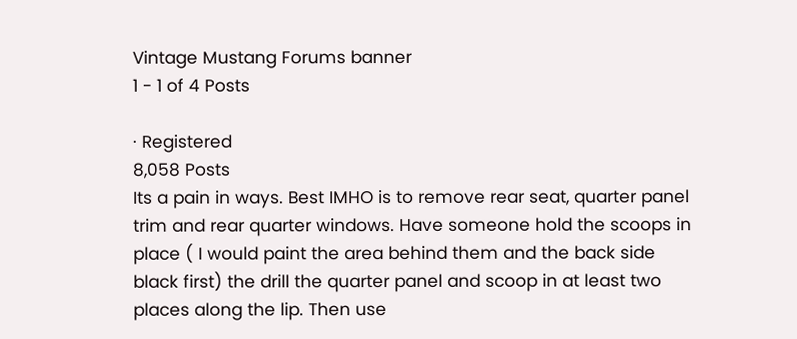Vintage Mustang Forums banner
1 - 1 of 4 Posts

· Registered
8,058 Posts
Its a pain in ways. Best IMHO is to remove rear seat, quarter panel trim and rear quarter windows. Have someone hold the scoops in place ( I would paint the area behind them and the back side black first) the drill the quarter panel and scoop in at least two places along the lip. Then use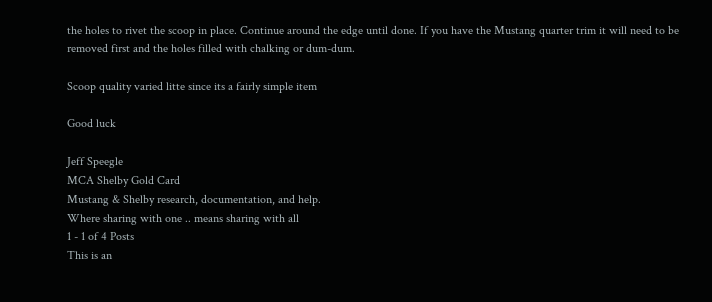the holes to rivet the scoop in place. Continue around the edge until done. If you have the Mustang quarter trim it will need to be removed first and the holes filled with chalking or dum-dum.

Scoop quality varied litte since its a fairly simple item

Good luck

Jeff Speegle
MCA Shelby Gold Card
Mustang & Shelby research, documentation, and help.
Where sharing with one .. means sharing with all
1 - 1 of 4 Posts
This is an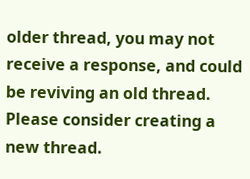older thread, you may not receive a response, and could be reviving an old thread. Please consider creating a new thread.